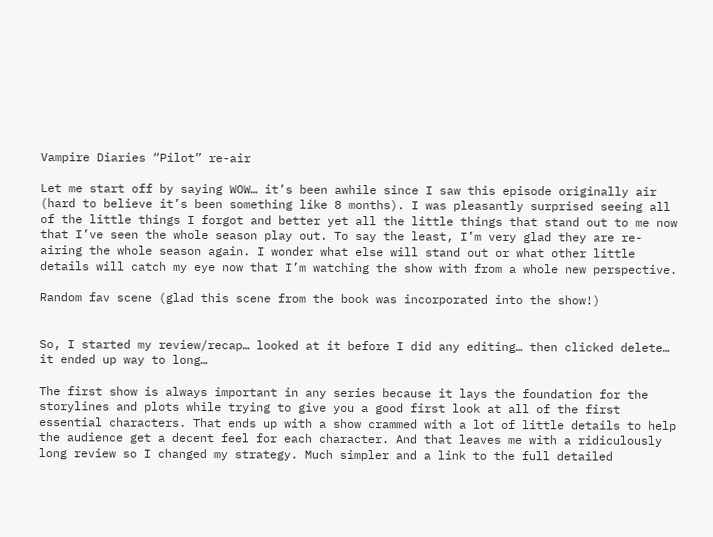Vampire Diaries “Pilot” re-air

Let me start off by saying WOW… it’s been awhile since I saw this episode originally air (hard to believe it’s been something like 8 months). I was pleasantly surprised seeing all of the little things I forgot and better yet all the little things that stand out to me now that I’ve seen the whole season play out. To say the least, I’m very glad they are re-airing the whole season again. I wonder what else will stand out or what other little details will catch my eye now that I’m watching the show with from a whole new perspective.

Random fav scene (glad this scene from the book was incorporated into the show!)


So, I started my review/recap… looked at it before I did any editing… then clicked delete… it ended up way to long…

The first show is always important in any series because it lays the foundation for the storylines and plots while trying to give you a good first look at all of the first essential characters. That ends up with a show crammed with a lot of little details to help the audience get a decent feel for each character. And that leaves me with a ridiculously long review so I changed my strategy. Much simpler and a link to the full detailed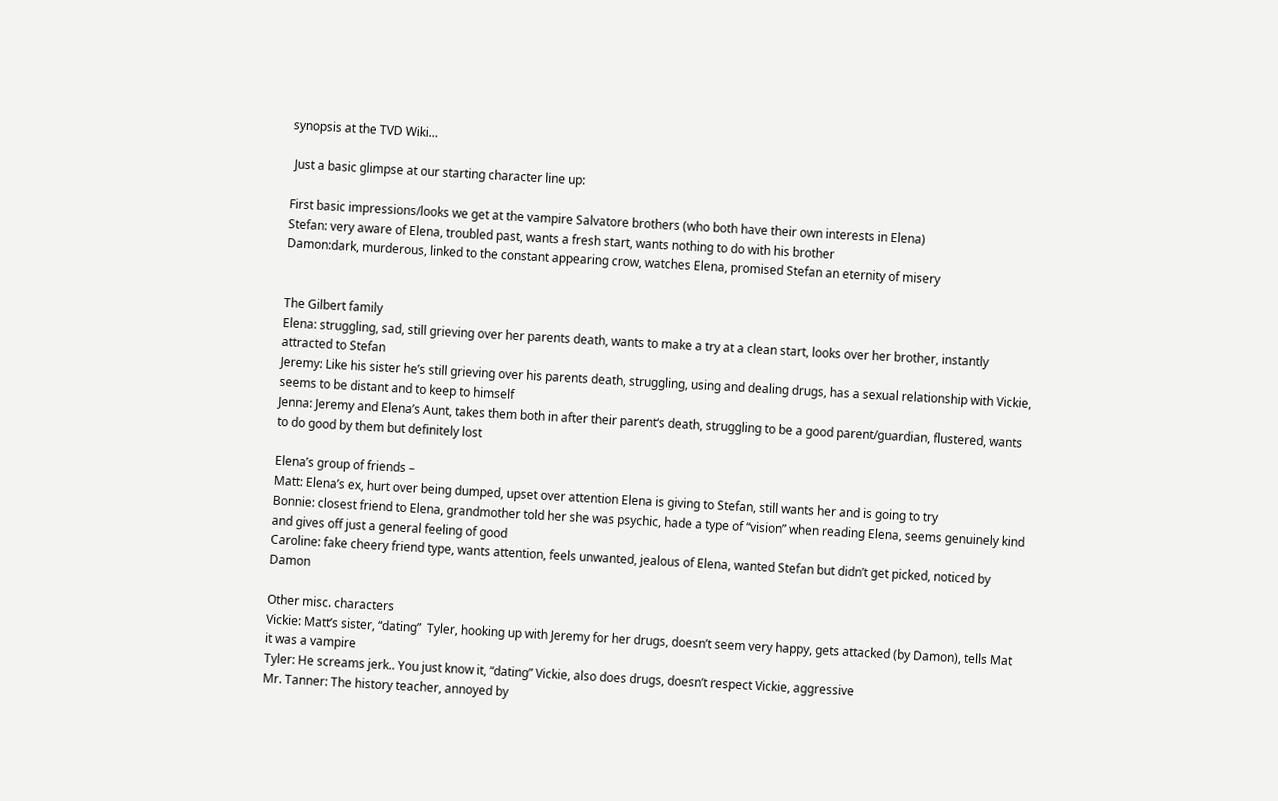synopsis at the TVD Wiki…

 Just a basic glimpse at our starting character line up:

First basic impressions/looks we get at the vampire Salvatore brothers (who both have their own interests in Elena)
Stefan: very aware of Elena, troubled past, wants a fresh start, wants nothing to do with his brother
Damon:dark, murderous, linked to the constant appearing crow, watches Elena, promised Stefan an eternity of misery


The Gilbert family
Elena: struggling, sad, still grieving over her parents death, wants to make a try at a clean start, looks over her brother, instantly attracted to Stefan
Jeremy: Like his sister he’s still grieving over his parents death, struggling, using and dealing drugs, has a sexual relationship with Vickie, seems to be distant and to keep to himself
Jenna: Jeremy and Elena’s Aunt, takes them both in after their parent‘s death, struggling to be a good parent/guardian, flustered, wants to do good by them but definitely lost

Elena’s group of friends –
Matt: Elena’s ex, hurt over being dumped, upset over attention Elena is giving to Stefan, still wants her and is going to try
Bonnie: closest friend to Elena, grandmother told her she was psychic, hade a type of “vision” when reading Elena, seems genuinely kind and gives off just a general feeling of good
Caroline: fake cheery friend type, wants attention, feels unwanted, jealous of Elena, wanted Stefan but didn’t get picked, noticed by Damon

Other misc. characters
Vickie: Matt’s sister, “dating”  Tyler, hooking up with Jeremy for her drugs, doesn’t seem very happy, gets attacked (by Damon), tells Mat it was a vampire
Tyler: He screams jerk.. You just know it, “dating” Vickie, also does drugs, doesn’t respect Vickie, aggressive
Mr. Tanner: The history teacher, annoyed by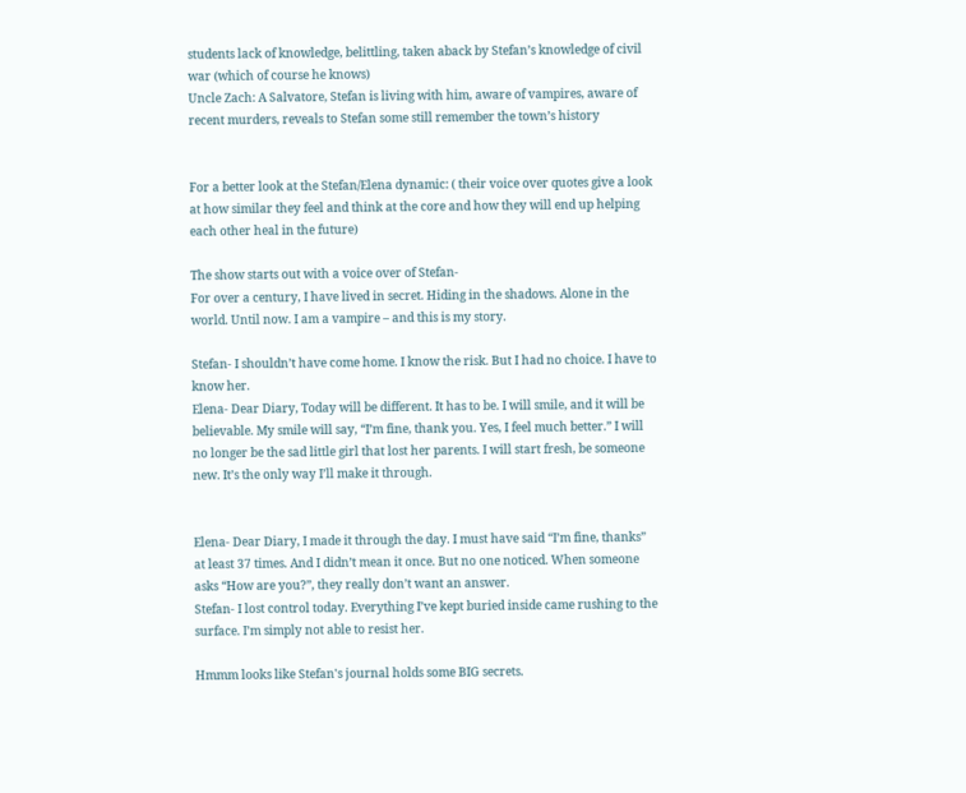students lack of knowledge, belittling, taken aback by Stefan’s knowledge of civil war (which of course he knows)
Uncle Zach: A Salvatore, Stefan is living with him, aware of vampires, aware of recent murders, reveals to Stefan some still remember the town’s history


For a better look at the Stefan/Elena dynamic: ( their voice over quotes give a look at how similar they feel and think at the core and how they will end up helping each other heal in the future)

The show starts out with a voice over of Stefan-
For over a century, I have lived in secret. Hiding in the shadows. Alone in the world. Until now. I am a vampire – and this is my story.

Stefan- I shouldn’t have come home. I know the risk. But I had no choice. I have to know her.
Elena- Dear Diary, Today will be different. It has to be. I will smile, and it will be believable. My smile will say, “I’m fine, thank you. Yes, I feel much better.” I will no longer be the sad little girl that lost her parents. I will start fresh, be someone new. It’s the only way I’ll make it through.


Elena- Dear Diary, I made it through the day. I must have said “I’m fine, thanks” at least 37 times. And I didn’t mean it once. But no one noticed. When someone asks “How are you?”, they really don’t want an answer.
Stefan- I lost control today. Everything I’ve kept buried inside came rushing to the surface. I’m simply not able to resist her.

Hmmm looks like Stefan's journal holds some BIG secrets.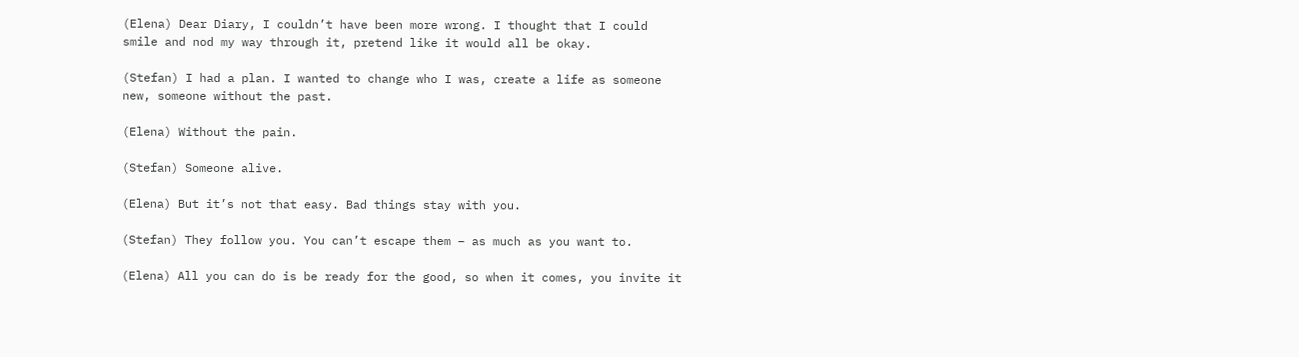(Elena) Dear Diary, I couldn’t have been more wrong. I thought that I could smile and nod my way through it, pretend like it would all be okay.

(Stefan) I had a plan. I wanted to change who I was, create a life as someone new, someone without the past.

(Elena) Without the pain.

(Stefan) Someone alive.

(Elena) But it’s not that easy. Bad things stay with you.

(Stefan) They follow you. You can’t escape them – as much as you want to.

(Elena) All you can do is be ready for the good, so when it comes, you invite it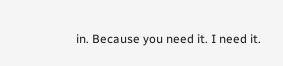in. Because you need it. I need it.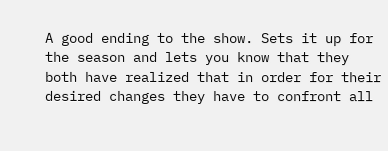A good ending to the show. Sets it up for the season and lets you know that they both have realized that in order for their desired changes they have to confront all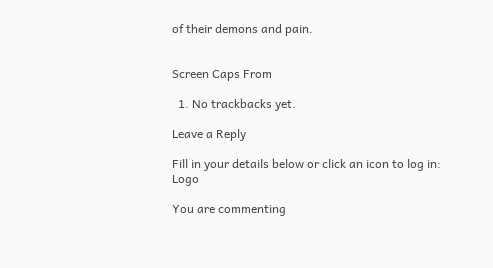of their demons and pain.


Screen Caps From

  1. No trackbacks yet.

Leave a Reply

Fill in your details below or click an icon to log in: Logo

You are commenting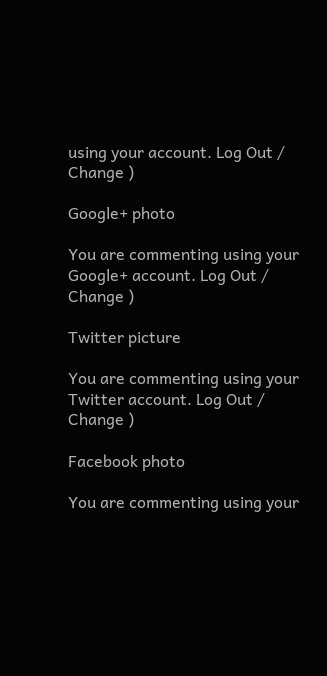using your account. Log Out /  Change )

Google+ photo

You are commenting using your Google+ account. Log Out /  Change )

Twitter picture

You are commenting using your Twitter account. Log Out /  Change )

Facebook photo

You are commenting using your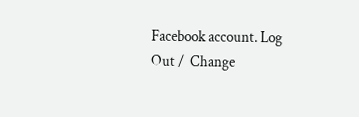Facebook account. Log Out /  Change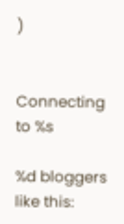)


Connecting to %s

%d bloggers like this: